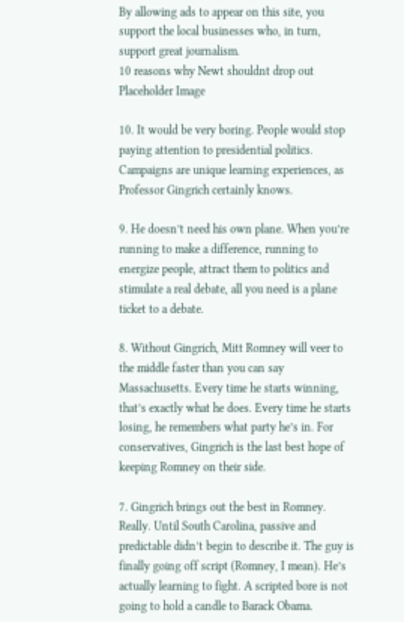By allowing ads to appear on this site, you support the local businesses who, in turn, support great journalism.
10 reasons why Newt shouldnt drop out
Placeholder Image

10. It would be very boring. People would stop paying attention to presidential politics. Campaigns are unique learning experiences, as Professor Gingrich certainly knows.

9. He doesn’t need his own plane. When you’re running to make a difference, running to energize people, attract them to politics and stimulate a real debate, all you need is a plane ticket to a debate.

8. Without Gingrich, Mitt Romney will veer to the middle faster than you can say Massachusetts. Every time he starts winning, that’s exactly what he does. Every time he starts losing, he remembers what party he’s in. For conservatives, Gingrich is the last best hope of keeping Romney on their side.

7. Gingrich brings out the best in Romney. Really. Until South Carolina, passive and predictable didn’t begin to describe it. The guy is finally going off script (Romney, I mean). He’s actually learning to fight. A scripted bore is not going to hold a candle to Barack Obama.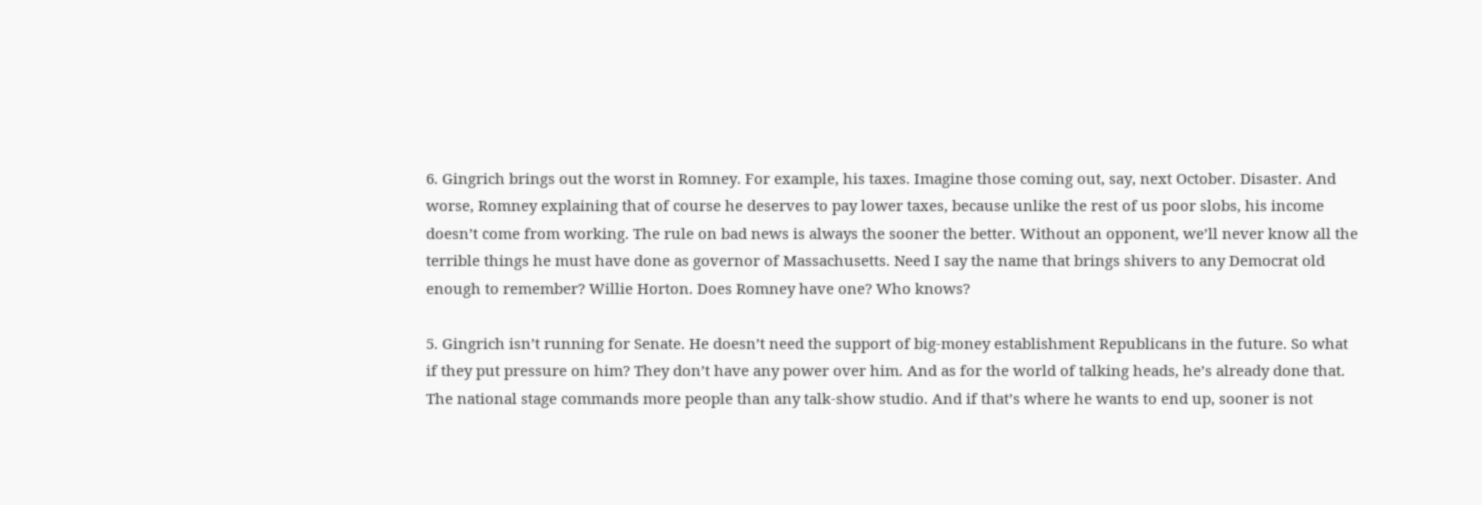6. Gingrich brings out the worst in Romney. For example, his taxes. Imagine those coming out, say, next October. Disaster. And worse, Romney explaining that of course he deserves to pay lower taxes, because unlike the rest of us poor slobs, his income doesn’t come from working. The rule on bad news is always the sooner the better. Without an opponent, we’ll never know all the terrible things he must have done as governor of Massachusetts. Need I say the name that brings shivers to any Democrat old enough to remember? Willie Horton. Does Romney have one? Who knows?

5. Gingrich isn’t running for Senate. He doesn’t need the support of big-money establishment Republicans in the future. So what if they put pressure on him? They don’t have any power over him. And as for the world of talking heads, he’s already done that. The national stage commands more people than any talk-show studio. And if that’s where he wants to end up, sooner is not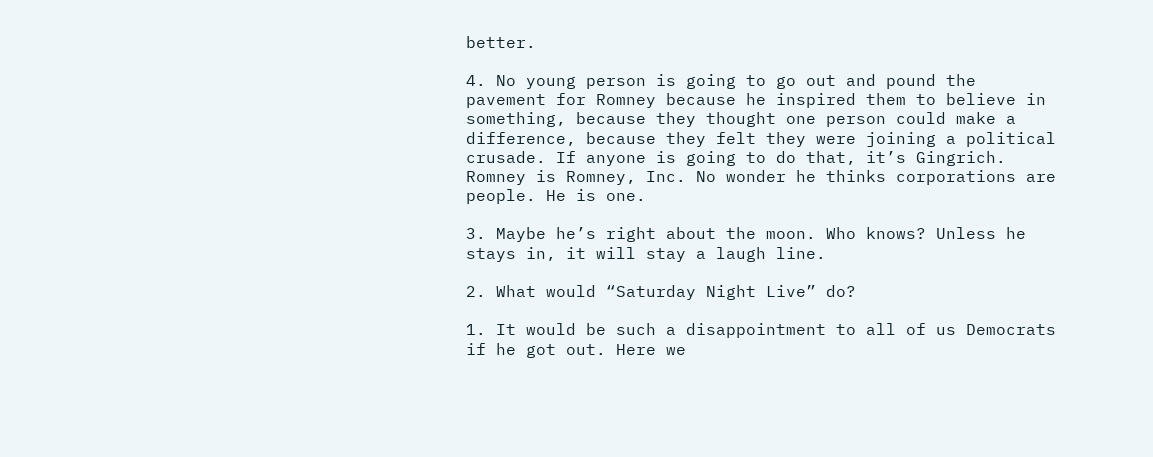better.

4. No young person is going to go out and pound the pavement for Romney because he inspired them to believe in something, because they thought one person could make a difference, because they felt they were joining a political crusade. If anyone is going to do that, it’s Gingrich. Romney is Romney, Inc. No wonder he thinks corporations are people. He is one.

3. Maybe he’s right about the moon. Who knows? Unless he stays in, it will stay a laugh line.

2. What would “Saturday Night Live” do?

1. It would be such a disappointment to all of us Democrats if he got out. Here we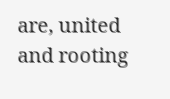are, united and rooting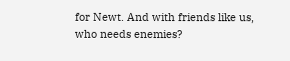for Newt. And with friends like us, who needs enemies?